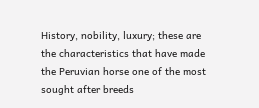History, nobility, luxury; these are the characteristics that have made the Peruvian horse one of the most sought after breeds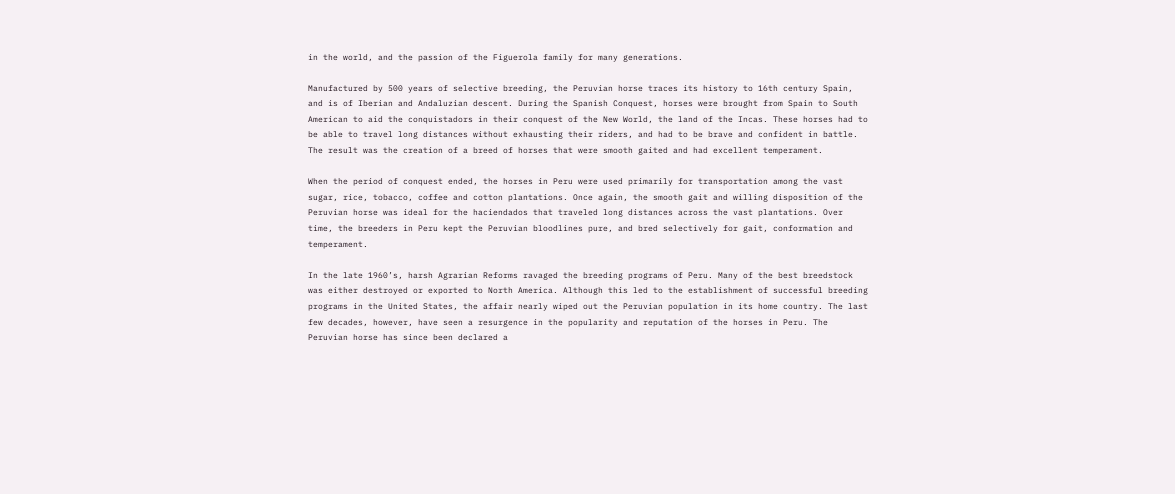in the world, and the passion of the Figuerola family for many generations.

Manufactured by 500 years of selective breeding, the Peruvian horse traces its history to 16th century Spain, and is of Iberian and Andaluzian descent. During the Spanish Conquest, horses were brought from Spain to South American to aid the conquistadors in their conquest of the New World, the land of the Incas. These horses had to be able to travel long distances without exhausting their riders, and had to be brave and confident in battle. The result was the creation of a breed of horses that were smooth gaited and had excellent temperament.

When the period of conquest ended, the horses in Peru were used primarily for transportation among the vast sugar, rice, tobacco, coffee and cotton plantations. Once again, the smooth gait and willing disposition of the Peruvian horse was ideal for the haciendados that traveled long distances across the vast plantations. Over time, the breeders in Peru kept the Peruvian bloodlines pure, and bred selectively for gait, conformation and temperament.

In the late 1960’s, harsh Agrarian Reforms ravaged the breeding programs of Peru. Many of the best breedstock was either destroyed or exported to North America. Although this led to the establishment of successful breeding programs in the United States, the affair nearly wiped out the Peruvian population in its home country. The last few decades, however, have seen a resurgence in the popularity and reputation of the horses in Peru. The Peruvian horse has since been declared a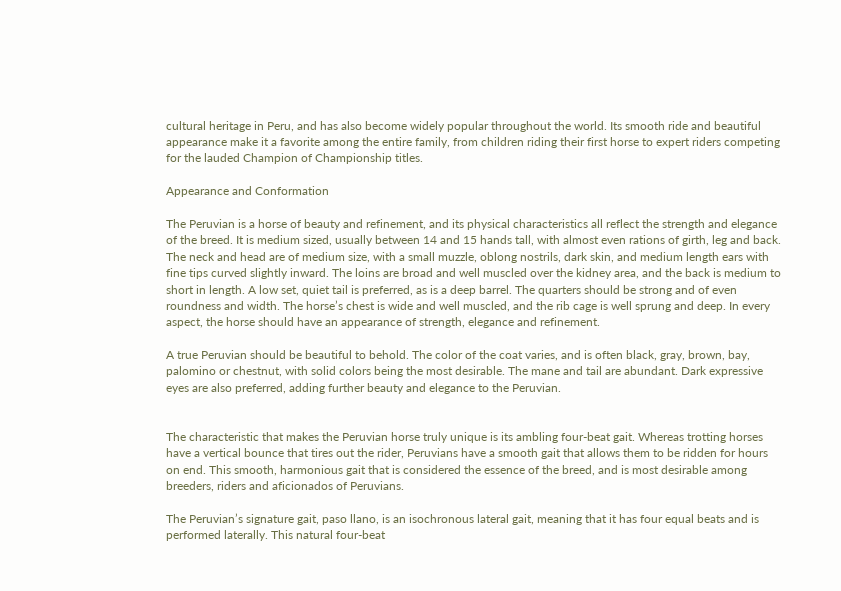cultural heritage in Peru, and has also become widely popular throughout the world. Its smooth ride and beautiful appearance make it a favorite among the entire family, from children riding their first horse to expert riders competing for the lauded Champion of Championship titles.

Appearance and Conformation

The Peruvian is a horse of beauty and refinement, and its physical characteristics all reflect the strength and elegance of the breed. It is medium sized, usually between 14 and 15 hands tall, with almost even rations of girth, leg and back. The neck and head are of medium size, with a small muzzle, oblong nostrils, dark skin, and medium length ears with fine tips curved slightly inward. The loins are broad and well muscled over the kidney area, and the back is medium to short in length. A low set, quiet tail is preferred, as is a deep barrel. The quarters should be strong and of even roundness and width. The horse’s chest is wide and well muscled, and the rib cage is well sprung and deep. In every aspect, the horse should have an appearance of strength, elegance and refinement.

A true Peruvian should be beautiful to behold. The color of the coat varies, and is often black, gray, brown, bay, palomino or chestnut, with solid colors being the most desirable. The mane and tail are abundant. Dark expressive eyes are also preferred, adding further beauty and elegance to the Peruvian.


The characteristic that makes the Peruvian horse truly unique is its ambling four-beat gait. Whereas trotting horses have a vertical bounce that tires out the rider, Peruvians have a smooth gait that allows them to be ridden for hours on end. This smooth, harmonious gait that is considered the essence of the breed, and is most desirable among breeders, riders and aficionados of Peruvians.

The Peruvian’s signature gait, paso llano, is an isochronous lateral gait, meaning that it has four equal beats and is performed laterally. This natural four-beat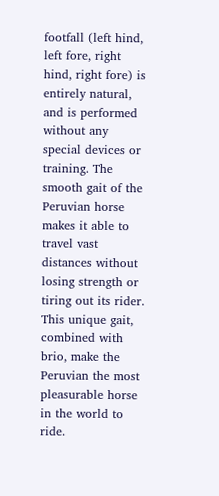footfall (left hind, left fore, right hind, right fore) is entirely natural, and is performed without any special devices or training. The smooth gait of the Peruvian horse makes it able to travel vast distances without losing strength or tiring out its rider. This unique gait, combined with brio, make the Peruvian the most pleasurable horse in the world to ride.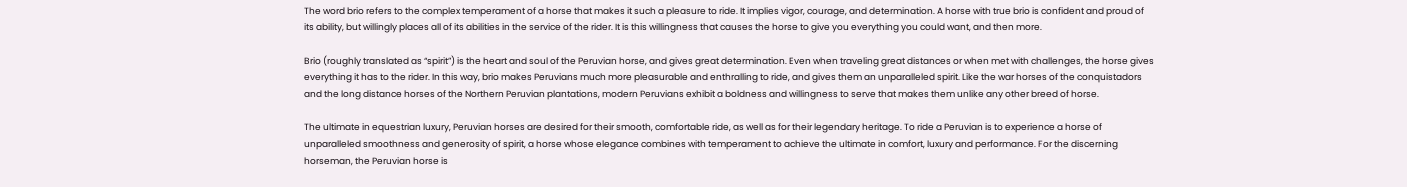The word brio refers to the complex temperament of a horse that makes it such a pleasure to ride. It implies vigor, courage, and determination. A horse with true brio is confident and proud of its ability, but willingly places all of its abilities in the service of the rider. It is this willingness that causes the horse to give you everything you could want, and then more.

Brio (roughly translated as “spirit”) is the heart and soul of the Peruvian horse, and gives great determination. Even when traveling great distances or when met with challenges, the horse gives everything it has to the rider. In this way, brio makes Peruvians much more pleasurable and enthralling to ride, and gives them an unparalleled spirit. Like the war horses of the conquistadors and the long distance horses of the Northern Peruvian plantations, modern Peruvians exhibit a boldness and willingness to serve that makes them unlike any other breed of horse.

The ultimate in equestrian luxury, Peruvian horses are desired for their smooth, comfortable ride, as well as for their legendary heritage. To ride a Peruvian is to experience a horse of unparalleled smoothness and generosity of spirit, a horse whose elegance combines with temperament to achieve the ultimate in comfort, luxury and performance. For the discerning horseman, the Peruvian horse is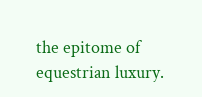the epitome of equestrian luxury.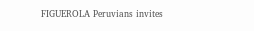FIGUEROLA Peruvians invites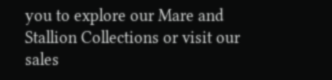you to explore our Mare and Stallion Collections or visit our sales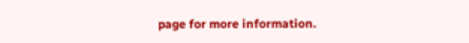page for more information.